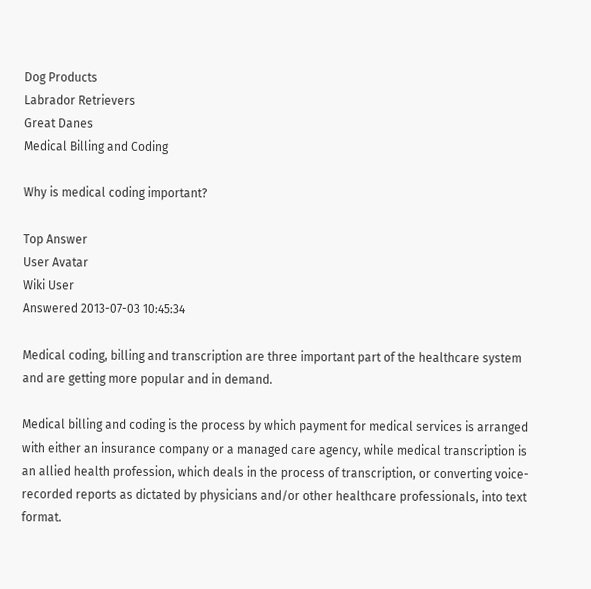Dog Products
Labrador Retrievers
Great Danes
Medical Billing and Coding

Why is medical coding important?

Top Answer
User Avatar
Wiki User
Answered 2013-07-03 10:45:34

Medical coding, billing and transcription are three important part of the healthcare system and are getting more popular and in demand.

Medical billing and coding is the process by which payment for medical services is arranged with either an insurance company or a managed care agency, while medical transcription is an allied health profession, which deals in the process of transcription, or converting voice-recorded reports as dictated by physicians and/or other healthcare professionals, into text format.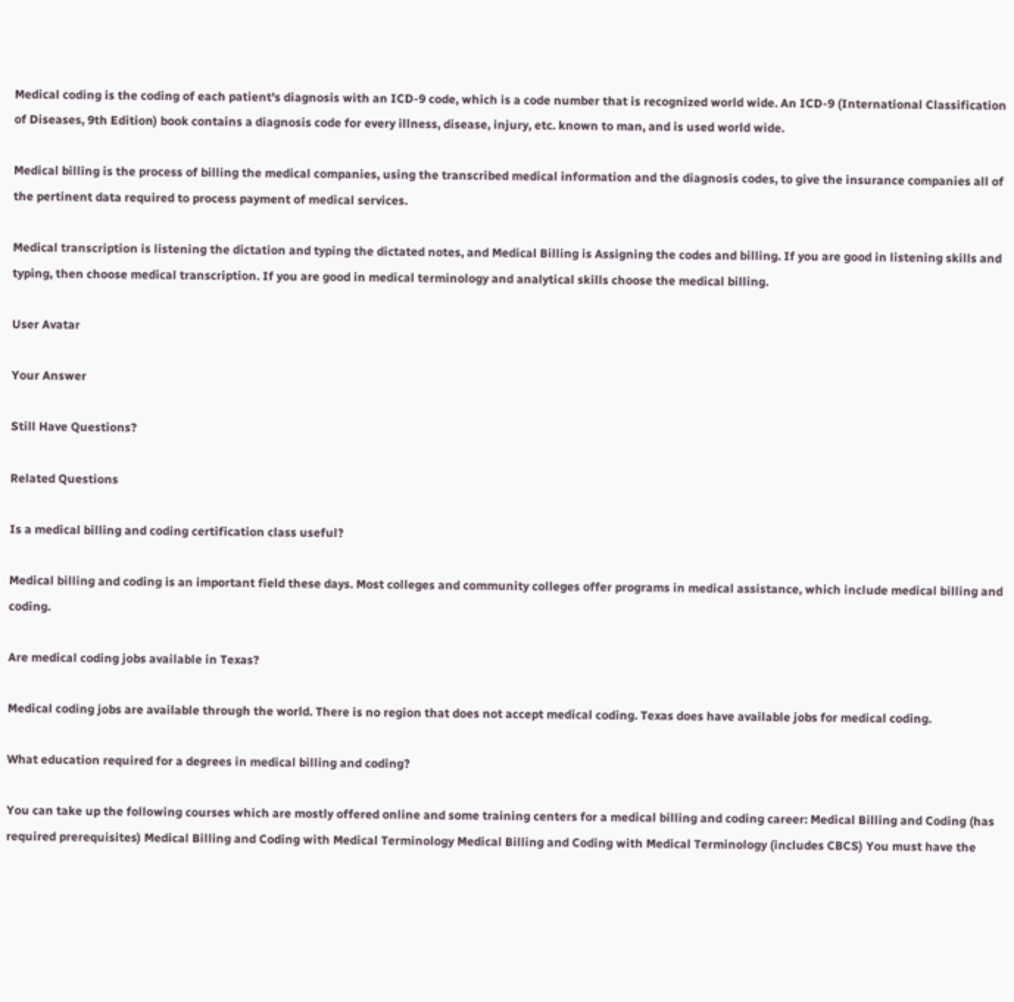Medical coding is the coding of each patient's diagnosis with an ICD-9 code, which is a code number that is recognized world wide. An ICD-9 (International Classification of Diseases, 9th Edition) book contains a diagnosis code for every illness, disease, injury, etc. known to man, and is used world wide.

Medical billing is the process of billing the medical companies, using the transcribed medical information and the diagnosis codes, to give the insurance companies all of the pertinent data required to process payment of medical services.

Medical transcription is listening the dictation and typing the dictated notes, and Medical Billing is Assigning the codes and billing. If you are good in listening skills and typing, then choose medical transcription. If you are good in medical terminology and analytical skills choose the medical billing.

User Avatar

Your Answer

Still Have Questions?

Related Questions

Is a medical billing and coding certification class useful?

Medical billing and coding is an important field these days. Most colleges and community colleges offer programs in medical assistance, which include medical billing and coding.

Are medical coding jobs available in Texas?

Medical coding jobs are available through the world. There is no region that does not accept medical coding. Texas does have available jobs for medical coding.

What education required for a degrees in medical billing and coding?

You can take up the following courses which are mostly offered online and some training centers for a medical billing and coding career: Medical Billing and Coding (has required prerequisites) Medical Billing and Coding with Medical Terminology Medical Billing and Coding with Medical Terminology (includes CBCS) You must have the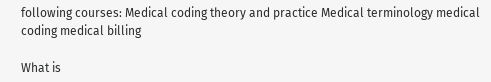following courses: Medical coding theory and practice Medical terminology medical coding medical billing

What is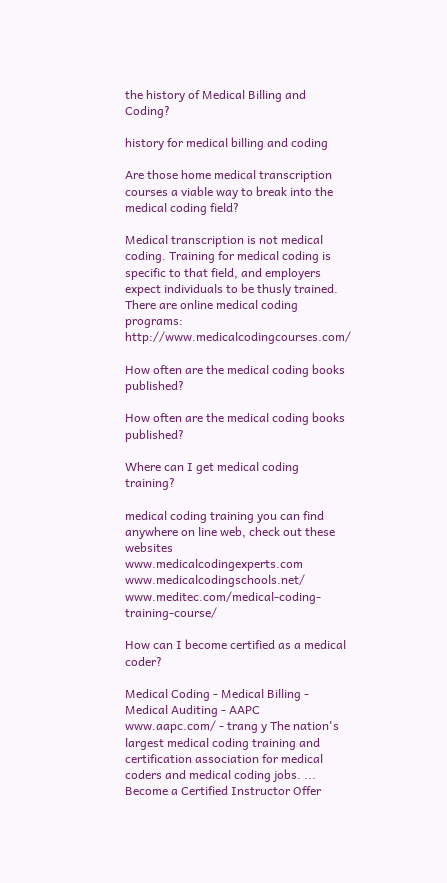the history of Medical Billing and Coding?

history for medical billing and coding

Are those home medical transcription courses a viable way to break into the medical coding field?

Medical transcription is not medical coding. Training for medical coding is specific to that field, and employers expect individuals to be thusly trained. There are online medical coding programs: http://www.medicalcodingcourses.com/

How often are the medical coding books published?

How often are the medical coding books published?

Where can I get medical coding training?

medical coding training you can find anywhere on line web, check out these websites www.medicalcodingexperts.com www.medicalcodingschools.net/ www.meditec.com/medical-coding-training-course/

How can I become certified as a medical coder?

Medical Coding - Medical Billing - Medical Auditing - AAPC www.aapc.com/ - trang y The nation's largest medical coding training and certification association for medical coders and medical coding jobs. ... Become a Certified Instructor Offer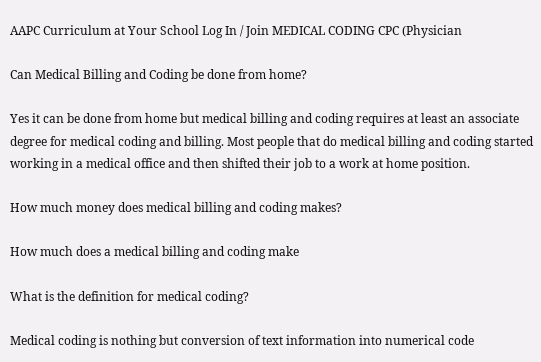AAPC Curriculum at Your School Log In / Join MEDICAL CODING CPC (Physician

Can Medical Billing and Coding be done from home?

Yes it can be done from home but medical billing and coding requires at least an associate degree for medical coding and billing. Most people that do medical billing and coding started working in a medical office and then shifted their job to a work at home position.

How much money does medical billing and coding makes?

How much does a medical billing and coding make

What is the definition for medical coding?

Medical coding is nothing but conversion of text information into numerical code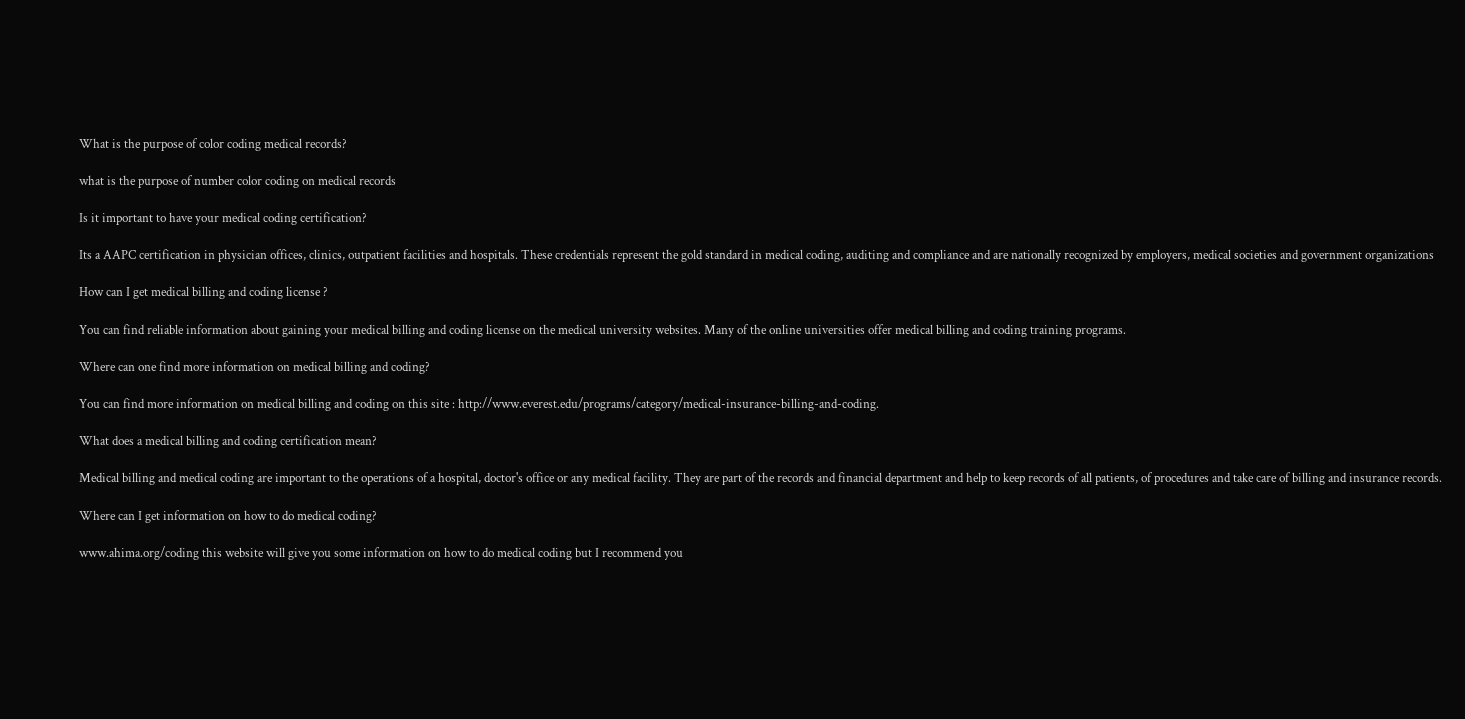What is the purpose of color coding medical records?

what is the purpose of number color coding on medical records

Is it important to have your medical coding certification?

Its a AAPC certification in physician offices, clinics, outpatient facilities and hospitals. These credentials represent the gold standard in medical coding, auditing and compliance and are nationally recognized by employers, medical societies and government organizations

How can I get medical billing and coding license ?

You can find reliable information about gaining your medical billing and coding license on the medical university websites. Many of the online universities offer medical billing and coding training programs.

Where can one find more information on medical billing and coding?

You can find more information on medical billing and coding on this site : http://www.everest.edu/programs/category/medical-insurance-billing-and-coding.

What does a medical billing and coding certification mean?

Medical billing and medical coding are important to the operations of a hospital, doctor's office or any medical facility. They are part of the records and financial department and help to keep records of all patients, of procedures and take care of billing and insurance records.

Where can I get information on how to do medical coding?

www.ahima.org/coding this website will give you some information on how to do medical coding but I recommend you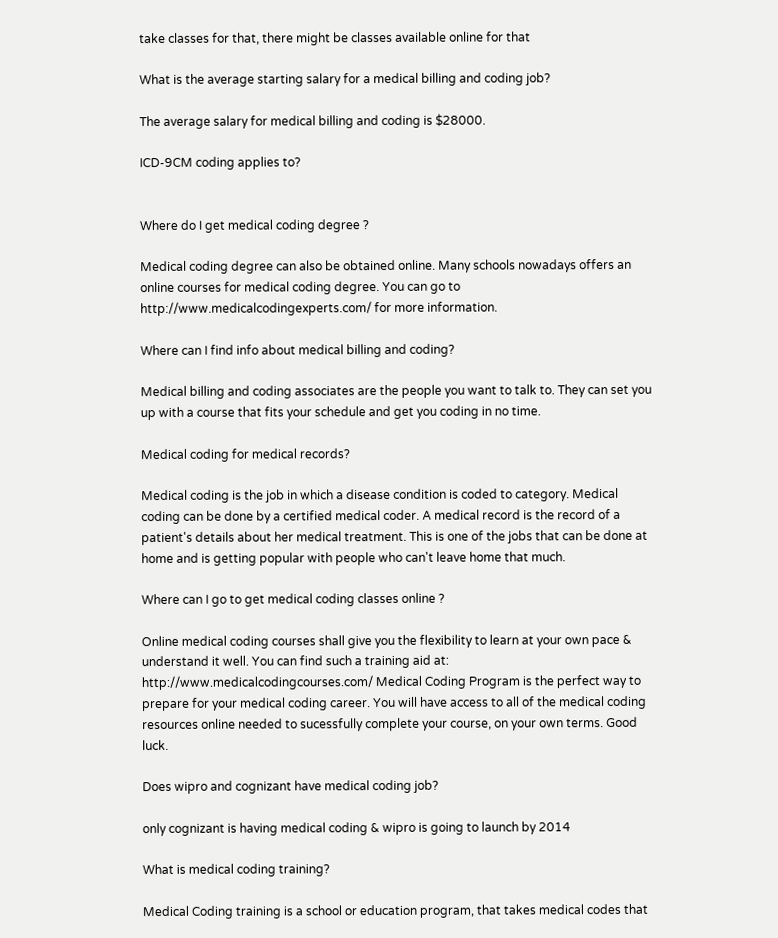take classes for that, there might be classes available online for that

What is the average starting salary for a medical billing and coding job?

The average salary for medical billing and coding is $28000.

ICD-9CM coding applies to?


Where do I get medical coding degree ?

Medical coding degree can also be obtained online. Many schools nowadays offers an online courses for medical coding degree. You can go to http://www.medicalcodingexperts.com/ for more information.

Where can I find info about medical billing and coding?

Medical billing and coding associates are the people you want to talk to. They can set you up with a course that fits your schedule and get you coding in no time.

Medical coding for medical records?

Medical coding is the job in which a disease condition is coded to category. Medical coding can be done by a certified medical coder. A medical record is the record of a patient's details about her medical treatment. This is one of the jobs that can be done at home and is getting popular with people who can't leave home that much.

Where can I go to get medical coding classes online ?

Online medical coding courses shall give you the flexibility to learn at your own pace & understand it well. You can find such a training aid at: http://www.medicalcodingcourses.com/ Medical Coding Program is the perfect way to prepare for your medical coding career. You will have access to all of the medical coding resources online needed to sucessfully complete your course, on your own terms. Good luck.

Does wipro and cognizant have medical coding job?

only cognizant is having medical coding & wipro is going to launch by 2014

What is medical coding training?

Medical Coding training is a school or education program, that takes medical codes that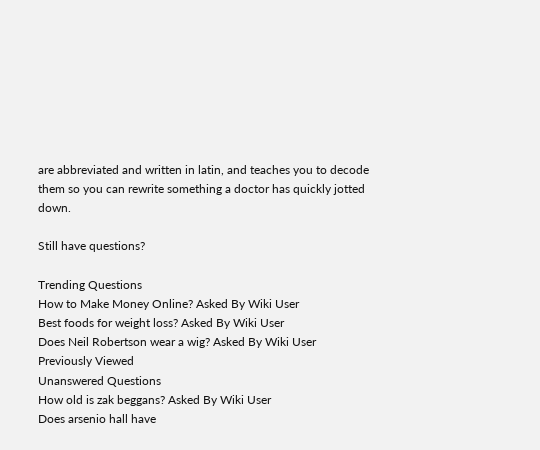are abbreviated and written in latin, and teaches you to decode them so you can rewrite something a doctor has quickly jotted down.

Still have questions?

Trending Questions
How to Make Money Online? Asked By Wiki User
Best foods for weight loss? Asked By Wiki User
Does Neil Robertson wear a wig? Asked By Wiki User
Previously Viewed
Unanswered Questions
How old is zak beggans? Asked By Wiki User
Does arsenio hall have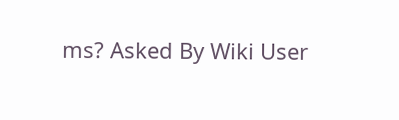ms? Asked By Wiki User